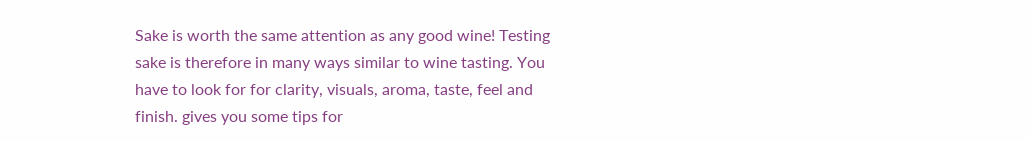Sake is worth the same attention as any good wine! Testing sake is therefore in many ways similar to wine tasting. You have to look for for clarity, visuals, aroma, taste, feel and finish. gives you some tips for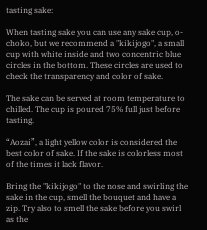tasting sake:

When tasting sake you can use any sake cup, o-choko, but we recommend a "kikijogo", a small cup with white inside and two concentric blue circles in the bottom. These circles are used to check the transparency and color of sake.

The sake can be served at room temperature to chilled. The cup is poured 75% full just before tasting.

“Aozai”, a light yellow color is considered the best color of sake. If the sake is colorless most of the times it lack flavor.

Bring the "kikijogo" to the nose and swirling the sake in the cup, smell the bouquet and have a zip. Try also to smell the sake before you swirl as the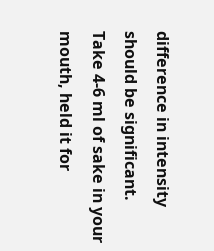difference in intensity should be significant.
Take 4-6 ml of sake in your mouth, held it for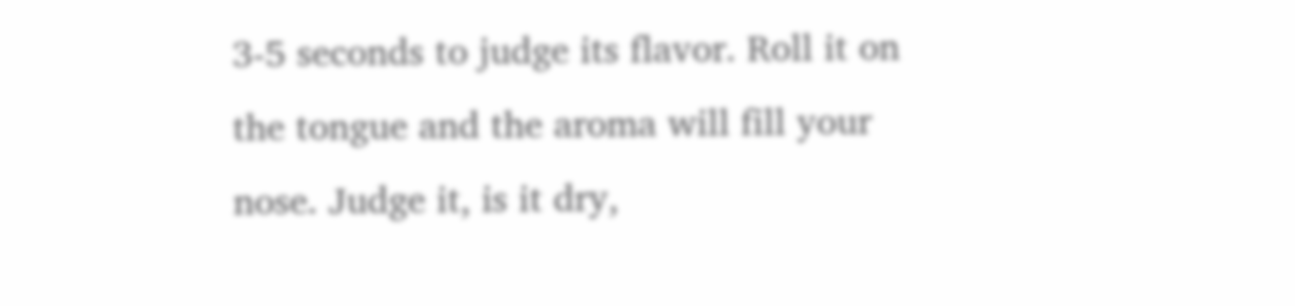3-5 seconds to judge its flavor. Roll it on the tongue and the aroma will fill your nose. Judge it, is it dry,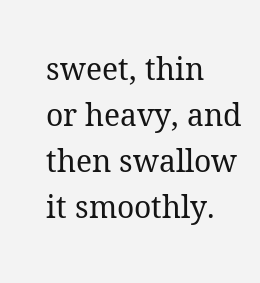sweet, thin or heavy, and then swallow it smoothly.